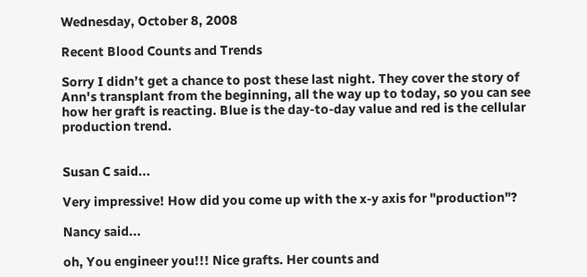Wednesday, October 8, 2008

Recent Blood Counts and Trends

Sorry I didn’t get a chance to post these last night. They cover the story of Ann's transplant from the beginning, all the way up to today, so you can see how her graft is reacting. Blue is the day-to-day value and red is the cellular production trend.


Susan C said...

Very impressive! How did you come up with the x-y axis for "production"?

Nancy said...

oh, You engineer you!!! Nice grafts. Her counts and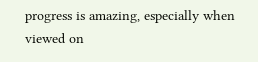progress is amazing, especially when viewed on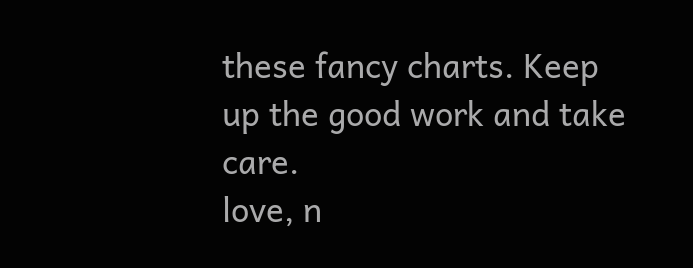these fancy charts. Keep up the good work and take care.
love, n